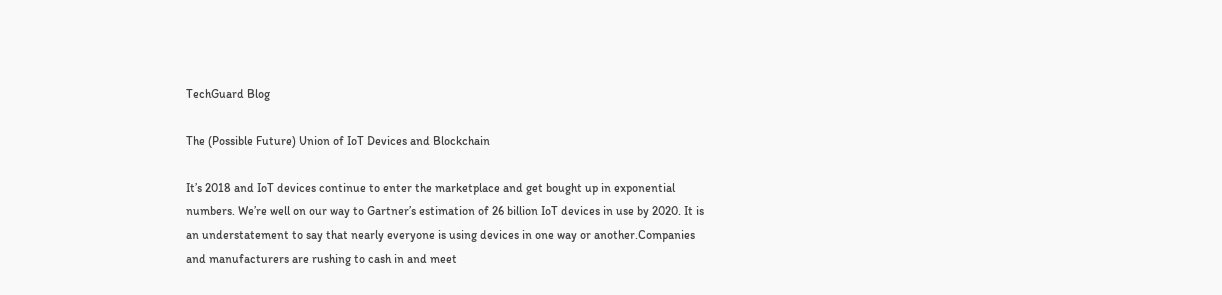TechGuard Blog

The (Possible Future) Union of IoT Devices and Blockchain

It’s 2018 and IoT devices continue to enter the marketplace and get bought up in exponential numbers. We’re well on our way to Gartner’s estimation of 26 billion IoT devices in use by 2020. It is an understatement to say that nearly everyone is using devices in one way or another.Companies and manufacturers are rushing to cash in and meet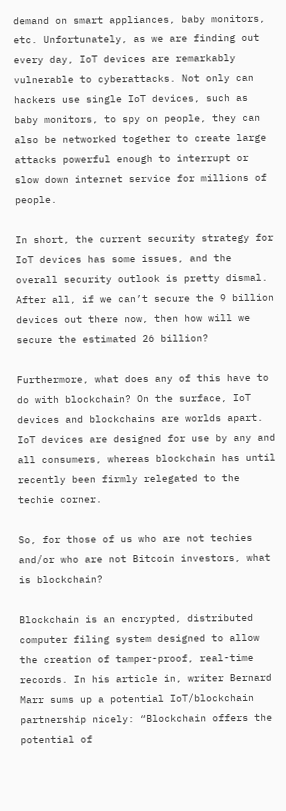demand on smart appliances, baby monitors, etc. Unfortunately, as we are finding out every day, IoT devices are remarkably vulnerable to cyberattacks. Not only can hackers use single IoT devices, such as baby monitors, to spy on people, they can also be networked together to create large attacks powerful enough to interrupt or slow down internet service for millions of people.

In short, the current security strategy for IoT devices has some issues, and the overall security outlook is pretty dismal. After all, if we can’t secure the 9 billion devices out there now, then how will we secure the estimated 26 billion?

Furthermore, what does any of this have to do with blockchain? On the surface, IoT devices and blockchains are worlds apart. IoT devices are designed for use by any and all consumers, whereas blockchain has until recently been firmly relegated to the techie corner.

So, for those of us who are not techies and/or who are not Bitcoin investors, what is blockchain?

Blockchain is an encrypted, distributed computer filing system designed to allow the creation of tamper-proof, real-time records. In his article in, writer Bernard Marr sums up a potential IoT/blockchain partnership nicely: “Blockchain offers the potential of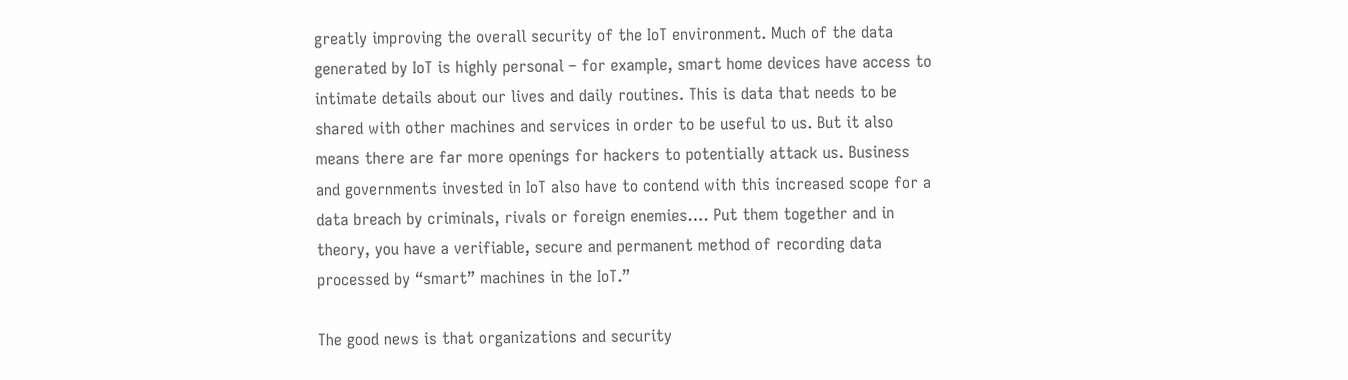greatly improving the overall security of the IoT environment. Much of the data generated by IoT is highly personal – for example, smart home devices have access to intimate details about our lives and daily routines. This is data that needs to be shared with other machines and services in order to be useful to us. But it also means there are far more openings for hackers to potentially attack us. Business and governments invested in IoT also have to contend with this increased scope for a data breach by criminals, rivals or foreign enemies…. Put them together and in theory, you have a verifiable, secure and permanent method of recording data processed by “smart” machines in the IoT.”

The good news is that organizations and security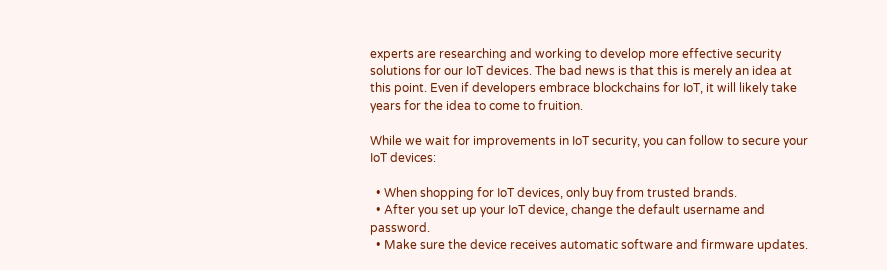experts are researching and working to develop more effective security solutions for our IoT devices. The bad news is that this is merely an idea at this point. Even if developers embrace blockchains for IoT, it will likely take years for the idea to come to fruition.

While we wait for improvements in IoT security, you can follow to secure your IoT devices:

  • When shopping for IoT devices, only buy from trusted brands.
  • After you set up your IoT device, change the default username and password.
  • Make sure the device receives automatic software and firmware updates.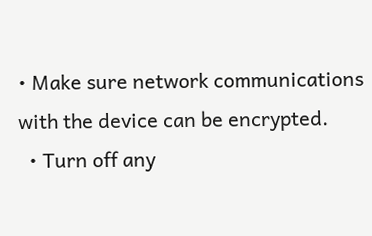• Make sure network communications with the device can be encrypted.
  • Turn off any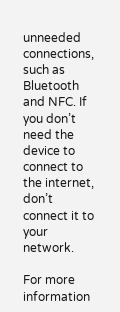unneeded connections, such as Bluetooth and NFC. If you don’t need the device to connect to the internet, don’t connect it to your network.

For more information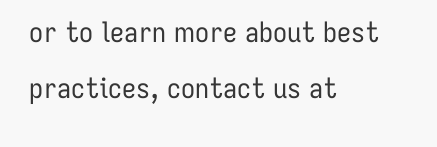or to learn more about best practices, contact us at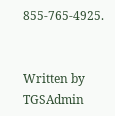855-765-4925.


Written by TGSAdmin